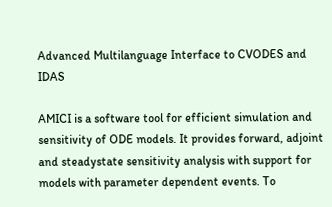Advanced Multilanguage Interface to CVODES and IDAS

AMICI is a software tool for efficient simulation and sensitivity of ODE models. It provides forward, adjoint and steadystate sensitivity analysis with support for models with parameter dependent events. To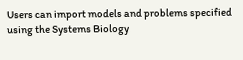Users can import models and problems specified using the Systems Biology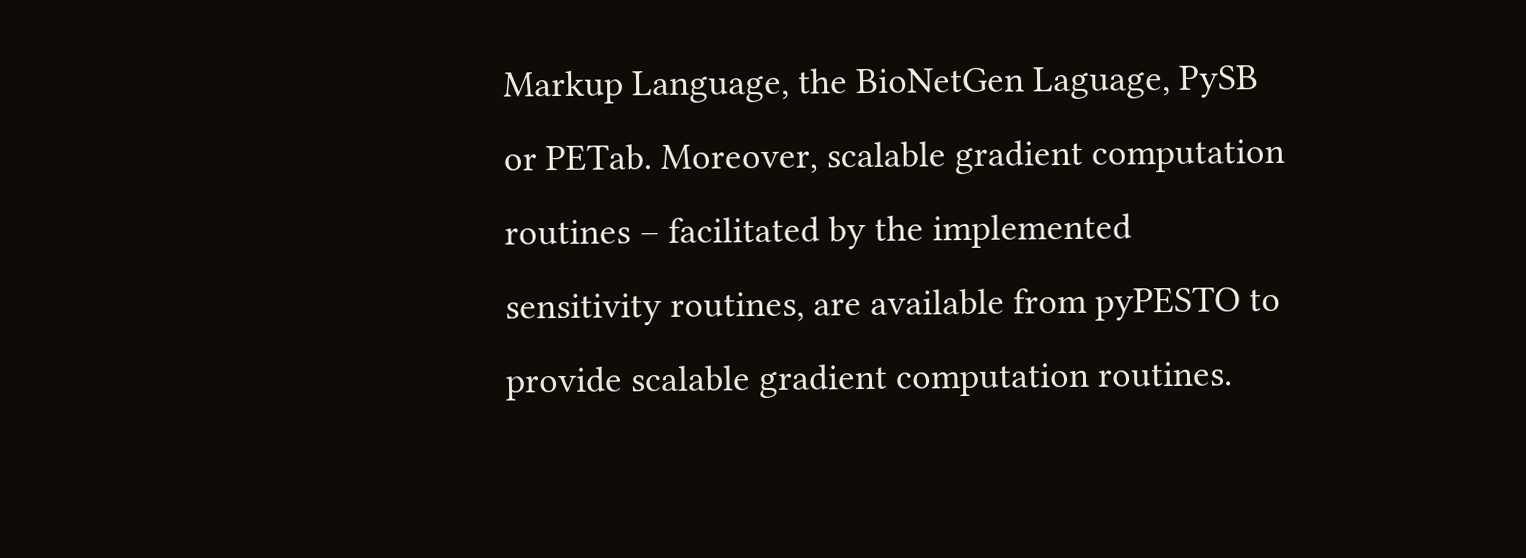Markup Language, the BioNetGen Laguage, PySB or PETab. Moreover, scalable gradient computation routines – facilitated by the implemented sensitivity routines, are available from pyPESTO to provide scalable gradient computation routines.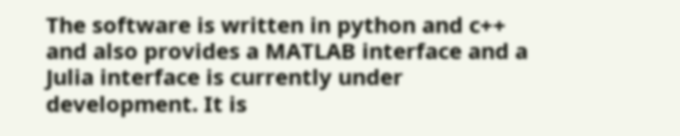The software is written in python and c++ and also provides a MATLAB interface and a Julia interface is currently under development. It is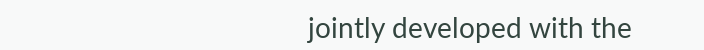jointly developed with the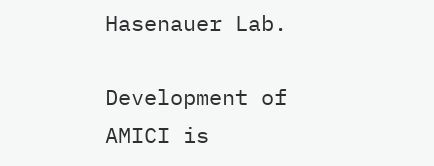Hasenauer Lab.

Development of AMICI is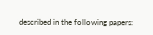described in the following papers: